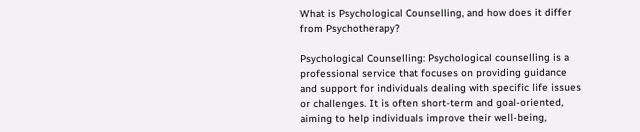What is Psychological Counselling, and how does it differ from Psychotherapy?

Psychological Counselling: Psychological counselling is a professional service that focuses on providing guidance and support for individuals dealing with specific life issues or challenges. It is often short-term and goal-oriented, aiming to help individuals improve their well-being,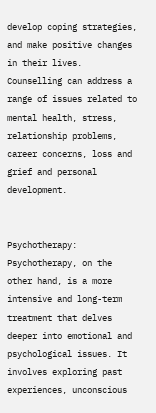develop coping strategies, and make positive changes in their lives. Counselling can address a range of issues related to mental health, stress, relationship problems, career concerns, loss and grief and personal development.


Psychotherapy: Psychotherapy, on the other hand, is a more intensive and long-term treatment that delves deeper into emotional and psychological issues. It involves exploring past experiences, unconscious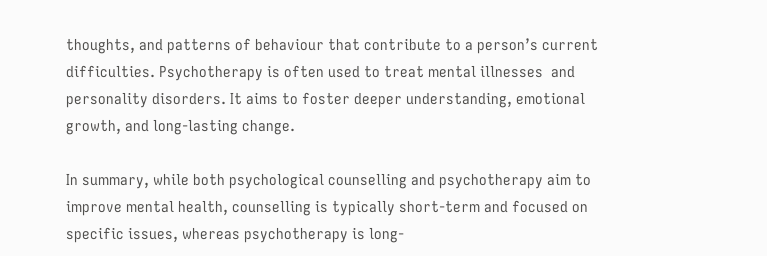thoughts, and patterns of behaviour that contribute to a person’s current difficulties. Psychotherapy is often used to treat mental illnesses  and personality disorders. It aims to foster deeper understanding, emotional growth, and long-lasting change.

In summary, while both psychological counselling and psychotherapy aim to improve mental health, counselling is typically short-term and focused on specific issues, whereas psychotherapy is long-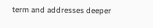term and addresses deeper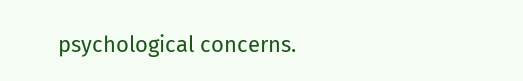psychological concerns.